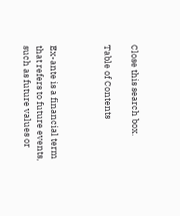Close this search box.

Table of Contents



Ex-ante is a financial term that refers to future events, such as future values or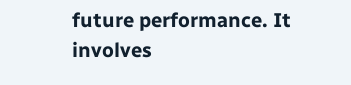future performance. It involves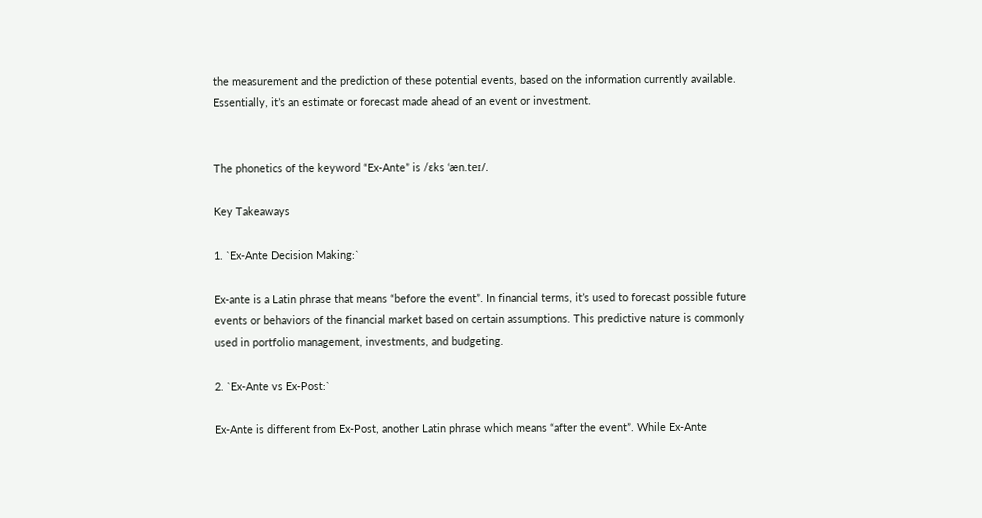the measurement and the prediction of these potential events, based on the information currently available. Essentially, it’s an estimate or forecast made ahead of an event or investment.


The phonetics of the keyword “Ex-Ante” is /ɛks ‘æn.teɪ/.

Key Takeaways

1. `Ex-Ante Decision Making:`

Ex-ante is a Latin phrase that means “before the event”. In financial terms, it’s used to forecast possible future events or behaviors of the financial market based on certain assumptions. This predictive nature is commonly used in portfolio management, investments, and budgeting.

2. `Ex-Ante vs Ex-Post:`

Ex-Ante is different from Ex-Post, another Latin phrase which means “after the event”. While Ex-Ante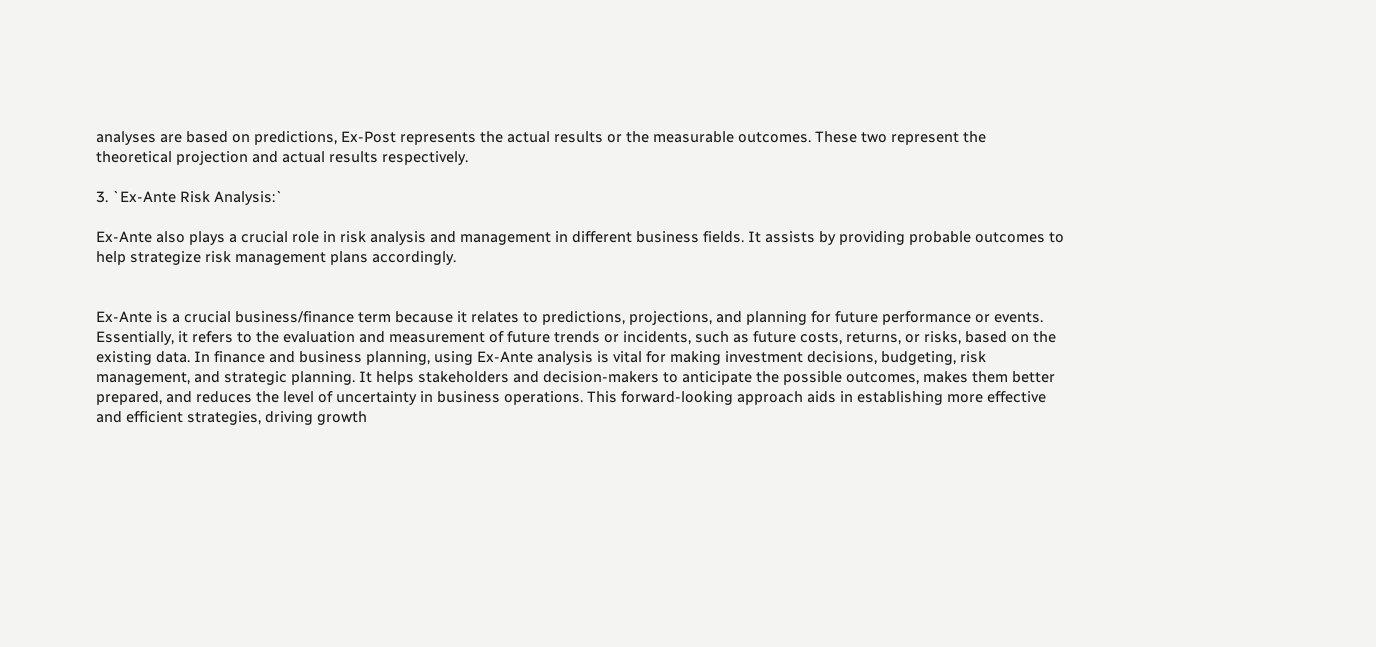analyses are based on predictions, Ex-Post represents the actual results or the measurable outcomes. These two represent the theoretical projection and actual results respectively.

3. `Ex-Ante Risk Analysis:`

Ex-Ante also plays a crucial role in risk analysis and management in different business fields. It assists by providing probable outcomes to help strategize risk management plans accordingly.


Ex-Ante is a crucial business/finance term because it relates to predictions, projections, and planning for future performance or events. Essentially, it refers to the evaluation and measurement of future trends or incidents, such as future costs, returns, or risks, based on the existing data. In finance and business planning, using Ex-Ante analysis is vital for making investment decisions, budgeting, risk management, and strategic planning. It helps stakeholders and decision-makers to anticipate the possible outcomes, makes them better prepared, and reduces the level of uncertainty in business operations. This forward-looking approach aids in establishing more effective and efficient strategies, driving growth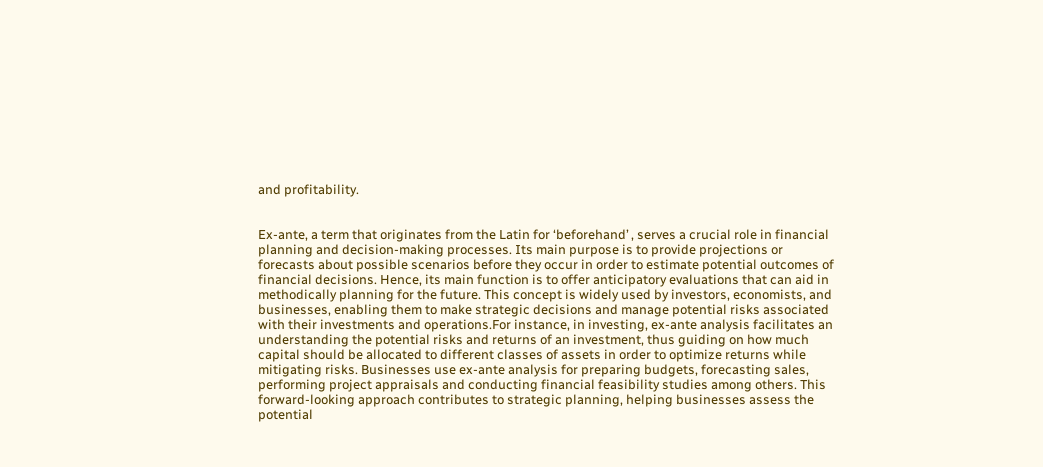and profitability.


Ex-ante, a term that originates from the Latin for ‘beforehand’ , serves a crucial role in financial planning and decision-making processes. Its main purpose is to provide projections or forecasts about possible scenarios before they occur in order to estimate potential outcomes of financial decisions. Hence, its main function is to offer anticipatory evaluations that can aid in methodically planning for the future. This concept is widely used by investors, economists, and businesses, enabling them to make strategic decisions and manage potential risks associated with their investments and operations.For instance, in investing, ex-ante analysis facilitates an understanding the potential risks and returns of an investment, thus guiding on how much capital should be allocated to different classes of assets in order to optimize returns while mitigating risks. Businesses use ex-ante analysis for preparing budgets, forecasting sales, performing project appraisals and conducting financial feasibility studies among others. This forward-looking approach contributes to strategic planning, helping businesses assess the potential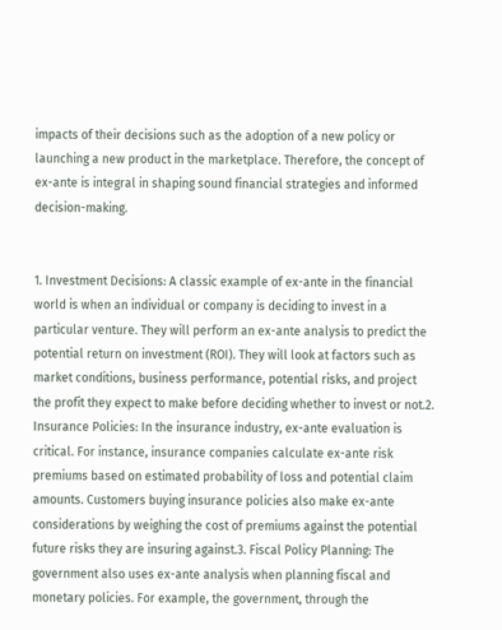impacts of their decisions such as the adoption of a new policy or launching a new product in the marketplace. Therefore, the concept of ex-ante is integral in shaping sound financial strategies and informed decision-making.


1. Investment Decisions: A classic example of ex-ante in the financial world is when an individual or company is deciding to invest in a particular venture. They will perform an ex-ante analysis to predict the potential return on investment (ROI). They will look at factors such as market conditions, business performance, potential risks, and project the profit they expect to make before deciding whether to invest or not.2. Insurance Policies: In the insurance industry, ex-ante evaluation is critical. For instance, insurance companies calculate ex-ante risk premiums based on estimated probability of loss and potential claim amounts. Customers buying insurance policies also make ex-ante considerations by weighing the cost of premiums against the potential future risks they are insuring against.3. Fiscal Policy Planning: The government also uses ex-ante analysis when planning fiscal and monetary policies. For example, the government, through the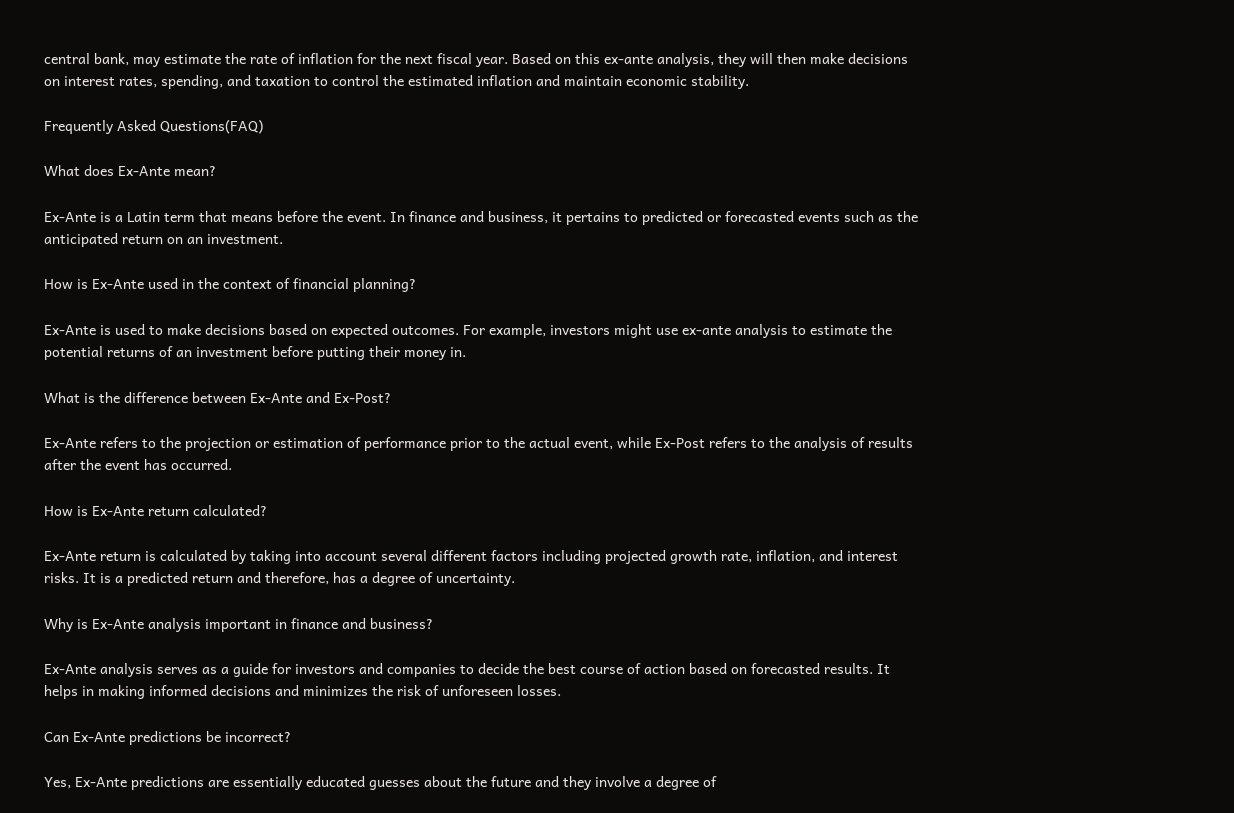central bank, may estimate the rate of inflation for the next fiscal year. Based on this ex-ante analysis, they will then make decisions on interest rates, spending, and taxation to control the estimated inflation and maintain economic stability.

Frequently Asked Questions(FAQ)

What does Ex-Ante mean?

Ex-Ante is a Latin term that means before the event. In finance and business, it pertains to predicted or forecasted events such as the anticipated return on an investment.

How is Ex-Ante used in the context of financial planning?

Ex-Ante is used to make decisions based on expected outcomes. For example, investors might use ex-ante analysis to estimate the potential returns of an investment before putting their money in.

What is the difference between Ex-Ante and Ex-Post?

Ex-Ante refers to the projection or estimation of performance prior to the actual event, while Ex-Post refers to the analysis of results after the event has occurred.

How is Ex-Ante return calculated?

Ex-Ante return is calculated by taking into account several different factors including projected growth rate, inflation, and interest risks. It is a predicted return and therefore, has a degree of uncertainty.

Why is Ex-Ante analysis important in finance and business?

Ex-Ante analysis serves as a guide for investors and companies to decide the best course of action based on forecasted results. It helps in making informed decisions and minimizes the risk of unforeseen losses.

Can Ex-Ante predictions be incorrect?

Yes, Ex-Ante predictions are essentially educated guesses about the future and they involve a degree of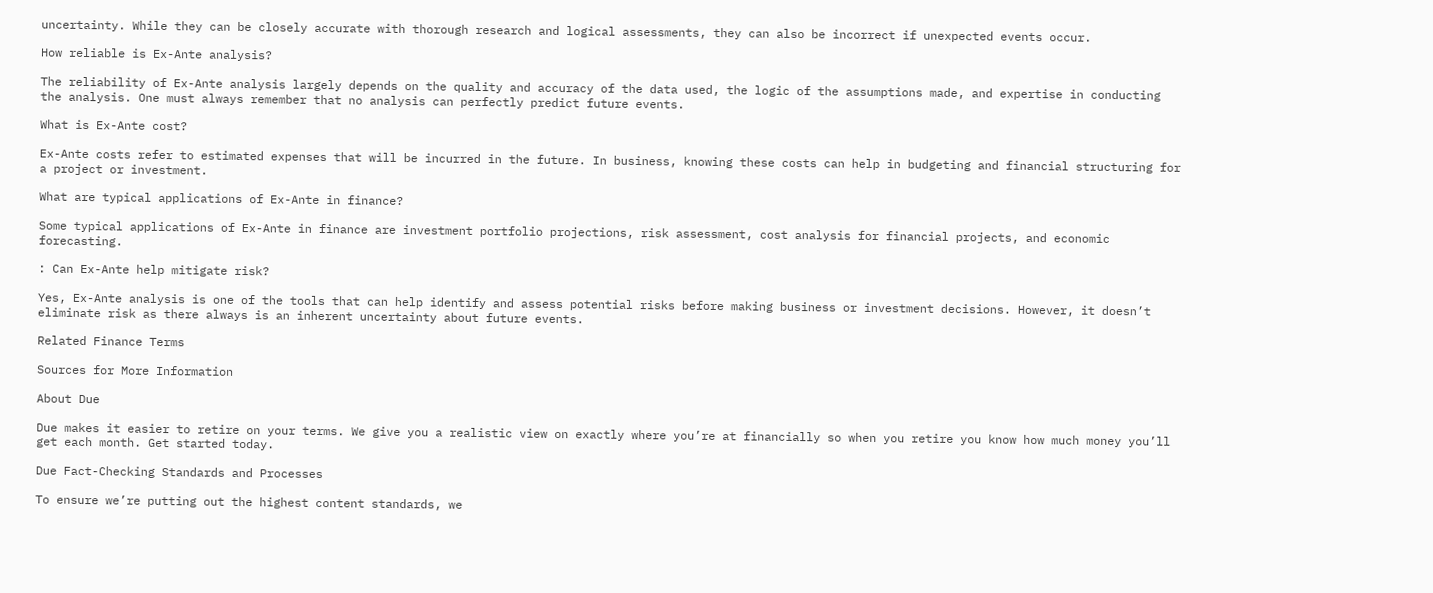uncertainty. While they can be closely accurate with thorough research and logical assessments, they can also be incorrect if unexpected events occur.

How reliable is Ex-Ante analysis?

The reliability of Ex-Ante analysis largely depends on the quality and accuracy of the data used, the logic of the assumptions made, and expertise in conducting the analysis. One must always remember that no analysis can perfectly predict future events.

What is Ex-Ante cost?

Ex-Ante costs refer to estimated expenses that will be incurred in the future. In business, knowing these costs can help in budgeting and financial structuring for a project or investment.

What are typical applications of Ex-Ante in finance?

Some typical applications of Ex-Ante in finance are investment portfolio projections, risk assessment, cost analysis for financial projects, and economic forecasting.

: Can Ex-Ante help mitigate risk?

Yes, Ex-Ante analysis is one of the tools that can help identify and assess potential risks before making business or investment decisions. However, it doesn’t eliminate risk as there always is an inherent uncertainty about future events.

Related Finance Terms

Sources for More Information

About Due

Due makes it easier to retire on your terms. We give you a realistic view on exactly where you’re at financially so when you retire you know how much money you’ll get each month. Get started today.

Due Fact-Checking Standards and Processes

To ensure we’re putting out the highest content standards, we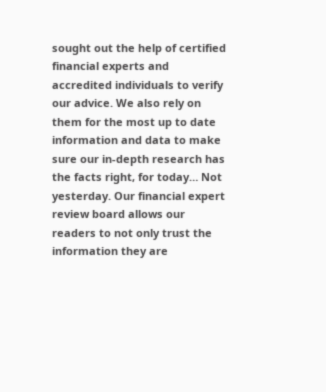sought out the help of certified financial experts and accredited individuals to verify our advice. We also rely on them for the most up to date information and data to make sure our in-depth research has the facts right, for today… Not yesterday. Our financial expert review board allows our readers to not only trust the information they are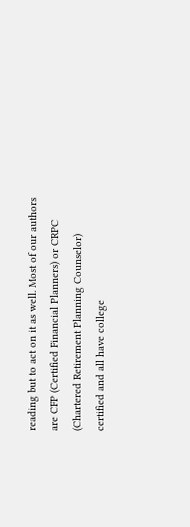reading but to act on it as well. Most of our authors are CFP (Certified Financial Planners) or CRPC (Chartered Retirement Planning Counselor) certified and all have college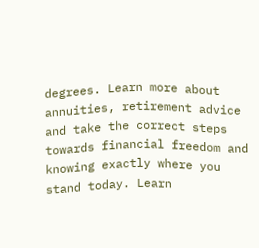degrees. Learn more about annuities, retirement advice and take the correct steps towards financial freedom and knowing exactly where you stand today. Learn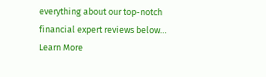everything about our top-notch financial expert reviews below… Learn More